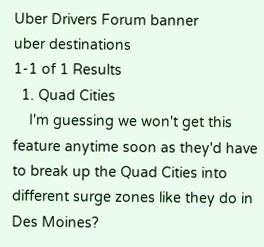Uber Drivers Forum banner
uber destinations
1-1 of 1 Results
  1. Quad Cities
    I'm guessing we won't get this feature anytime soon as they'd have to break up the Quad Cities into different surge zones like they do in Des Moines?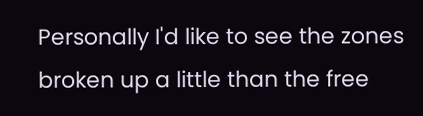Personally I'd like to see the zones broken up a little than the free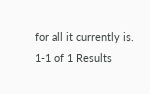for all it currently is.
1-1 of 1 Results